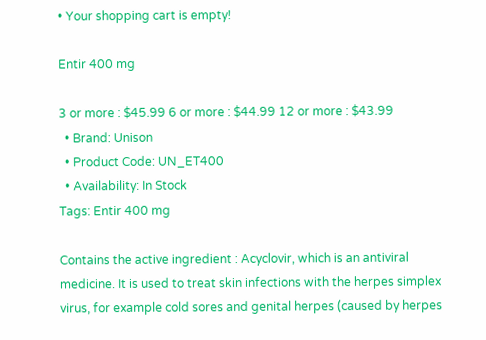• Your shopping cart is empty!

Entir 400 mg

3 or more : $45.99 6 or more : $44.99 12 or more : $43.99
  • Brand: Unison
  • Product Code: UN_ET400
  • Availability: In Stock
Tags: Entir 400 mg

Contains the active ingredient : Acyclovir, which is an antiviral medicine. It is used to treat skin infections with the herpes simplex virus, for example cold sores and genital herpes (caused by herpes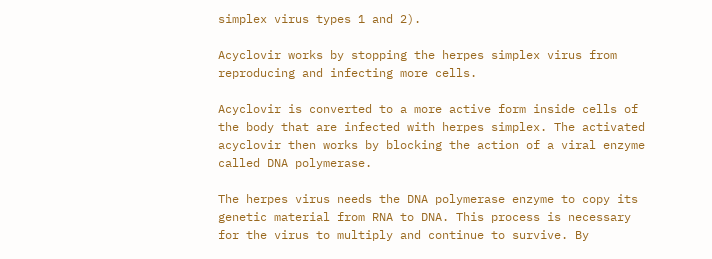simplex virus types 1 and 2).

Acyclovir works by stopping the herpes simplex virus from reproducing and infecting more cells.

Acyclovir is converted to a more active form inside cells of the body that are infected with herpes simplex. The activated acyclovir then works by blocking the action of a viral enzyme called DNA polymerase.

The herpes virus needs the DNA polymerase enzyme to copy its genetic material from RNA to DNA. This process is necessary for the virus to multiply and continue to survive. By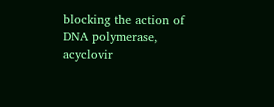blocking the action of DNA polymerase, acyclovir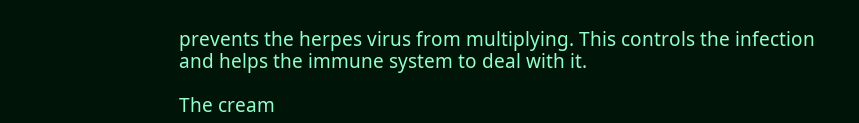prevents the herpes virus from multiplying. This controls the infection and helps the immune system to deal with it.

The cream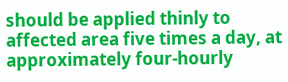should be applied thinly to affected area five times a day, at approximately four-hourly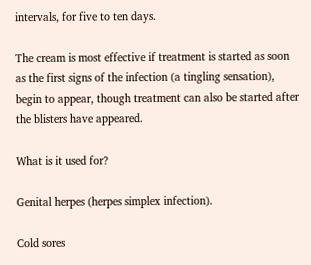intervals, for five to ten days.

The cream is most effective if treatment is started as soon as the first signs of the infection (a tingling sensation), begin to appear, though treatment can also be started after the blisters have appeared.

What is it used for?

Genital herpes (herpes simplex infection).

Cold sores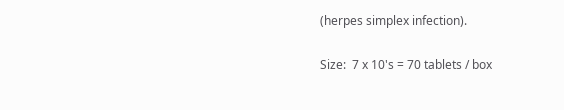(herpes simplex infection).

Size:  7 x 10's = 70 tablets / box